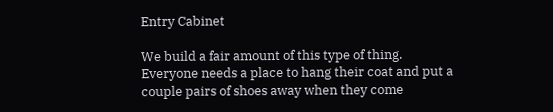Entry Cabinet

We build a fair amount of this type of thing. Everyone needs a place to hang their coat and put a couple pairs of shoes away when they come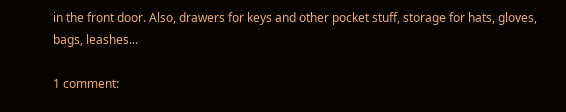in the front door. Also, drawers for keys and other pocket stuff, storage for hats, gloves, bags, leashes...

1 comment: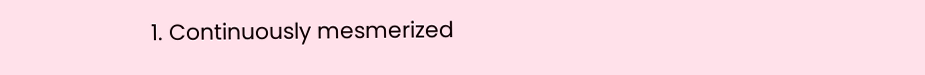1. Continuously mesmerized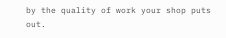by the quality of work your shop puts out.